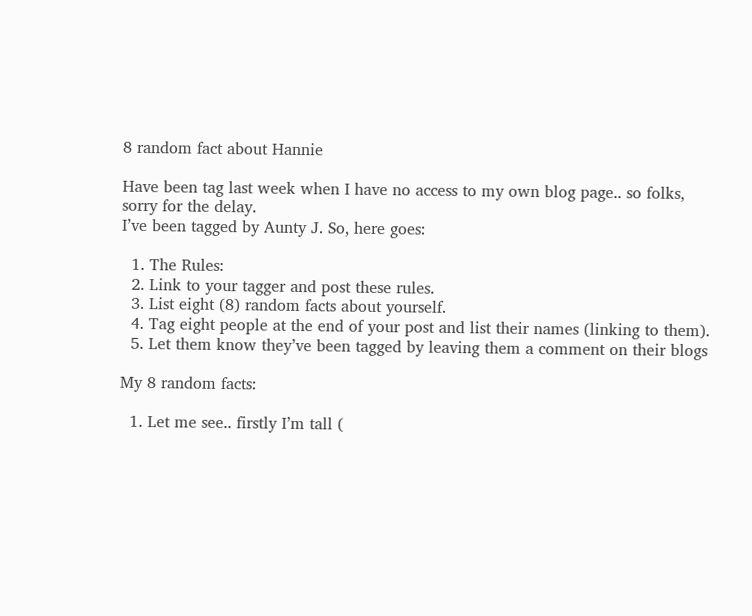8 random fact about Hannie

Have been tag last week when I have no access to my own blog page.. so folks, sorry for the delay.
I’ve been tagged by Aunty J. So, here goes:

  1. The Rules:
  2. Link to your tagger and post these rules.
  3. List eight (8) random facts about yourself.
  4. Tag eight people at the end of your post and list their names (linking to them).
  5. Let them know they’ve been tagged by leaving them a comment on their blogs

My 8 random facts:

  1. Let me see.. firstly I’m tall (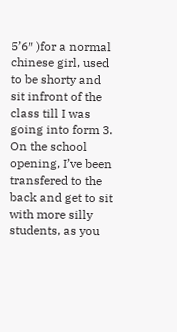5’6″ )for a normal chinese girl, used to be shorty and sit infront of the class till I was going into form 3. On the school opening, I’ve been transfered to the back and get to sit with more silly students, as you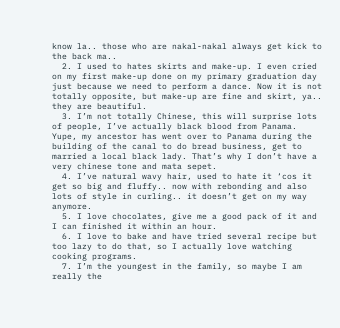know la.. those who are nakal-nakal always get kick to the back ma..
  2. I used to hates skirts and make-up. I even cried on my first make-up done on my primary graduation day just because we need to perform a dance. Now it is not totally opposite, but make-up are fine and skirt, ya.. they are beautiful.
  3. I’m not totally Chinese, this will surprise lots of people, I’ve actually black blood from Panama. Yupe, my ancestor has went over to Panama during the building of the canal to do bread business, get to married a local black lady. That’s why I don’t have a very chinese tone and mata sepet.
  4. I’ve natural wavy hair, used to hate it ‘cos it get so big and fluffy.. now with rebonding and also lots of style in curling.. it doesn’t get on my way anymore.
  5. I love chocolates, give me a good pack of it and I can finished it within an hour.
  6. I love to bake and have tried several recipe but too lazy to do that, so I actually love watching cooking programs.
  7. I’m the youngest in the family, so maybe I am really the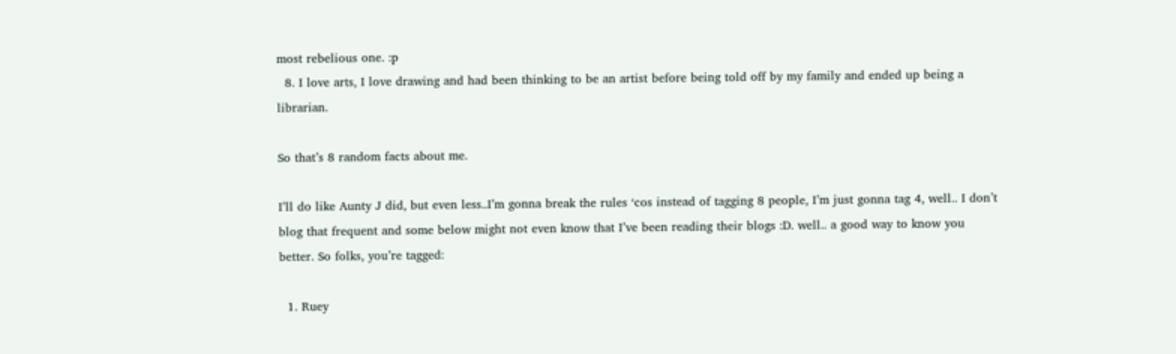most rebelious one. :p
  8. I love arts, I love drawing and had been thinking to be an artist before being told off by my family and ended up being a librarian.

So that’s 8 random facts about me.

I’ll do like Aunty J did, but even less..I’m gonna break the rules ‘cos instead of tagging 8 people, I’m just gonna tag 4, well.. I don’t blog that frequent and some below might not even know that I’ve been reading their blogs :D. well.. a good way to know you better. So folks, you’re tagged:

  1. Ruey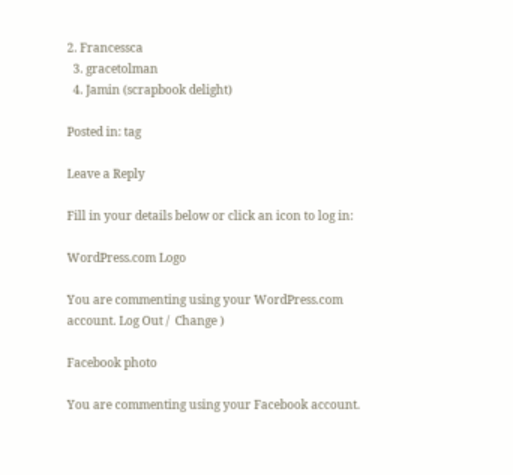2. Francessca
  3. gracetolman
  4. Jamin (scrapbook delight)

Posted in: tag

Leave a Reply

Fill in your details below or click an icon to log in:

WordPress.com Logo

You are commenting using your WordPress.com account. Log Out /  Change )

Facebook photo

You are commenting using your Facebook account.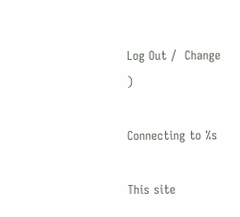Log Out /  Change )

Connecting to %s

This site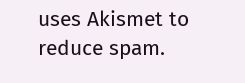uses Akismet to reduce spam.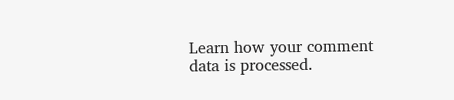Learn how your comment data is processed.